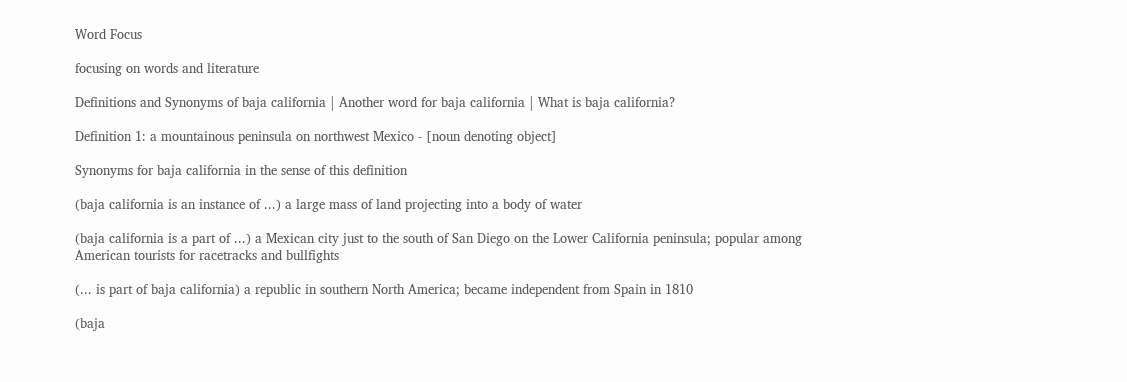Word Focus

focusing on words and literature

Definitions and Synonyms of baja california | Another word for baja california | What is baja california?

Definition 1: a mountainous peninsula on northwest Mexico - [noun denoting object]

Synonyms for baja california in the sense of this definition

(baja california is an instance of ...) a large mass of land projecting into a body of water

(baja california is a part of ...) a Mexican city just to the south of San Diego on the Lower California peninsula; popular among American tourists for racetracks and bullfights

(... is part of baja california) a republic in southern North America; became independent from Spain in 1810

(baja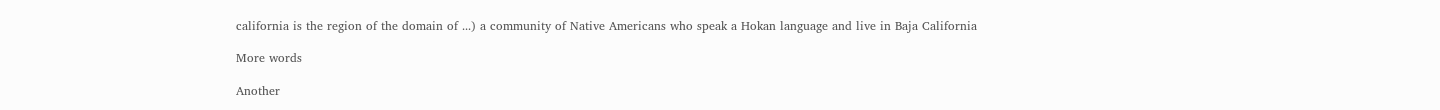california is the region of the domain of ...) a community of Native Americans who speak a Hokan language and live in Baja California

More words

Another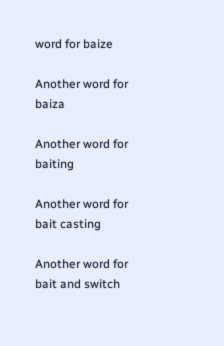word for baize

Another word for baiza

Another word for baiting

Another word for bait casting

Another word for bait and switch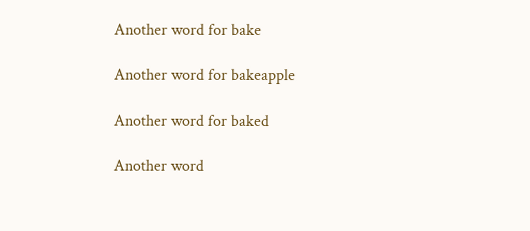Another word for bake

Another word for bakeapple

Another word for baked

Another word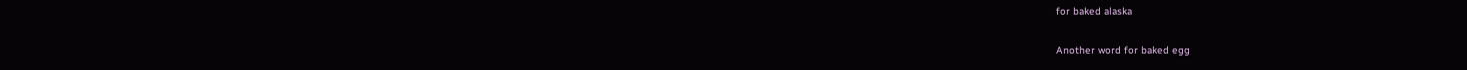for baked alaska

Another word for baked egg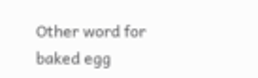Other word for baked egg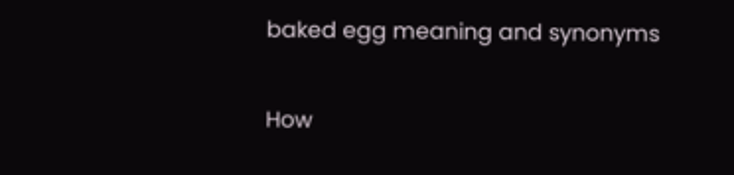baked egg meaning and synonyms

How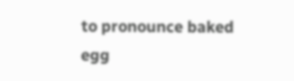to pronounce baked egg